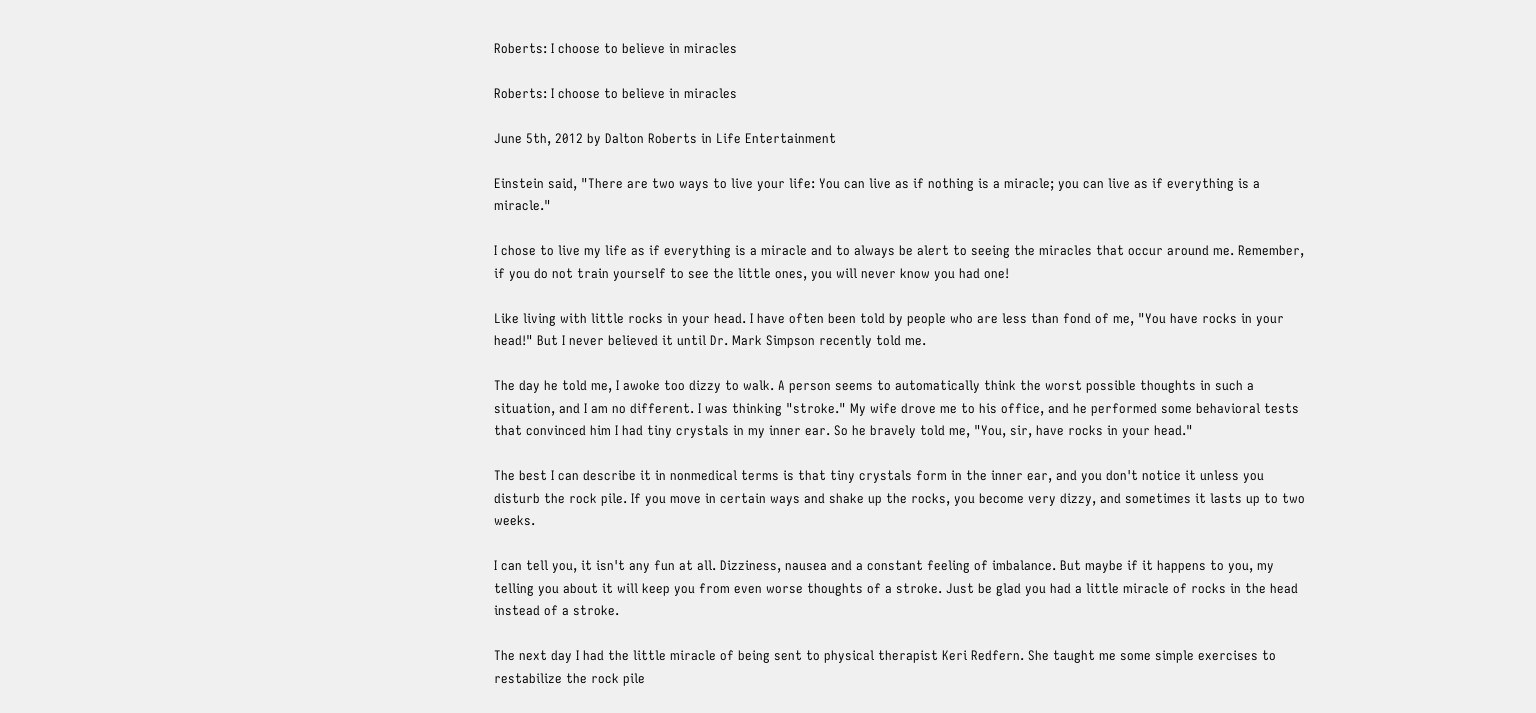Roberts: I choose to believe in miracles

Roberts: I choose to believe in miracles

June 5th, 2012 by Dalton Roberts in Life Entertainment

Einstein said, "There are two ways to live your life: You can live as if nothing is a miracle; you can live as if everything is a miracle."

I chose to live my life as if everything is a miracle and to always be alert to seeing the miracles that occur around me. Remember, if you do not train yourself to see the little ones, you will never know you had one!

Like living with little rocks in your head. I have often been told by people who are less than fond of me, "You have rocks in your head!" But I never believed it until Dr. Mark Simpson recently told me.

The day he told me, I awoke too dizzy to walk. A person seems to automatically think the worst possible thoughts in such a situation, and I am no different. I was thinking "stroke." My wife drove me to his office, and he performed some behavioral tests that convinced him I had tiny crystals in my inner ear. So he bravely told me, "You, sir, have rocks in your head."

The best I can describe it in nonmedical terms is that tiny crystals form in the inner ear, and you don't notice it unless you disturb the rock pile. If you move in certain ways and shake up the rocks, you become very dizzy, and sometimes it lasts up to two weeks.

I can tell you, it isn't any fun at all. Dizziness, nausea and a constant feeling of imbalance. But maybe if it happens to you, my telling you about it will keep you from even worse thoughts of a stroke. Just be glad you had a little miracle of rocks in the head instead of a stroke.

The next day I had the little miracle of being sent to physical therapist Keri Redfern. She taught me some simple exercises to restabilize the rock pile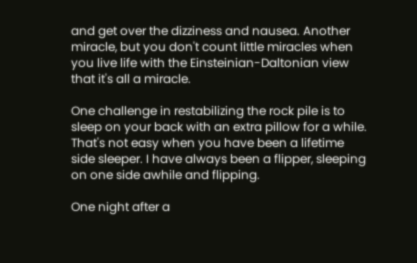and get over the dizziness and nausea. Another miracle, but you don't count little miracles when you live life with the Einsteinian-Daltonian view that it's all a miracle.

One challenge in restabilizing the rock pile is to sleep on your back with an extra pillow for a while. That's not easy when you have been a lifetime side sleeper. I have always been a flipper, sleeping on one side awhile and flipping.

One night after a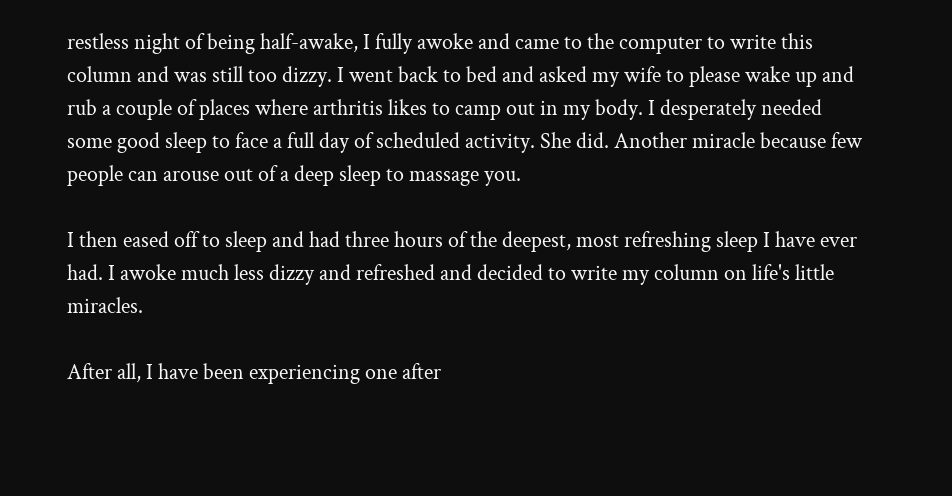restless night of being half-awake, I fully awoke and came to the computer to write this column and was still too dizzy. I went back to bed and asked my wife to please wake up and rub a couple of places where arthritis likes to camp out in my body. I desperately needed some good sleep to face a full day of scheduled activity. She did. Another miracle because few people can arouse out of a deep sleep to massage you.

I then eased off to sleep and had three hours of the deepest, most refreshing sleep I have ever had. I awoke much less dizzy and refreshed and decided to write my column on life's little miracles.

After all, I have been experiencing one after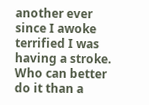another ever since I awoke terrified I was having a stroke. Who can better do it than a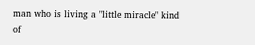man who is living a "little miracle" kind of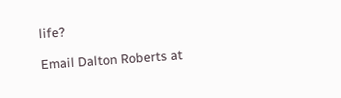life?

Email Dalton Roberts at